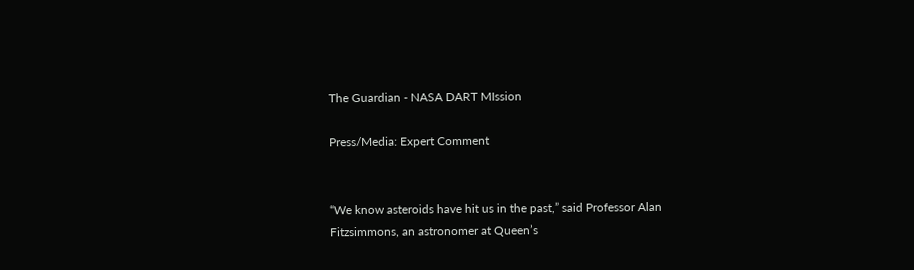The Guardian - NASA DART MIssion

Press/Media: Expert Comment


“We know asteroids have hit us in the past,” said Professor Alan Fitzsimmons, an astronomer at Queen’s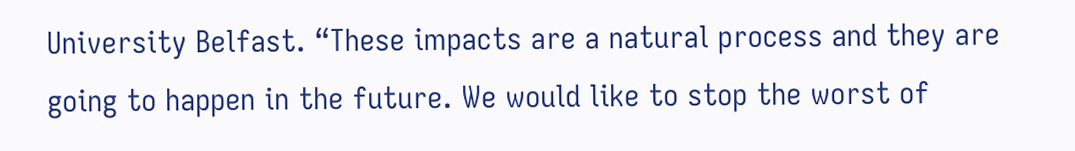University Belfast. “These impacts are a natural process and they are going to happen in the future. We would like to stop the worst of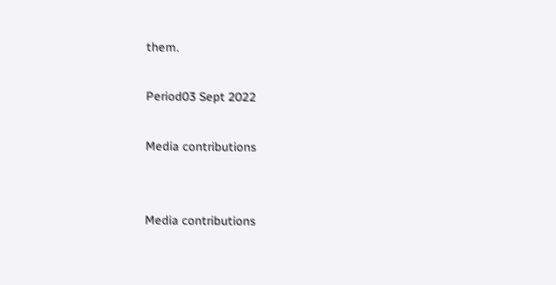them.

Period03 Sept 2022

Media contributions


Media contributions